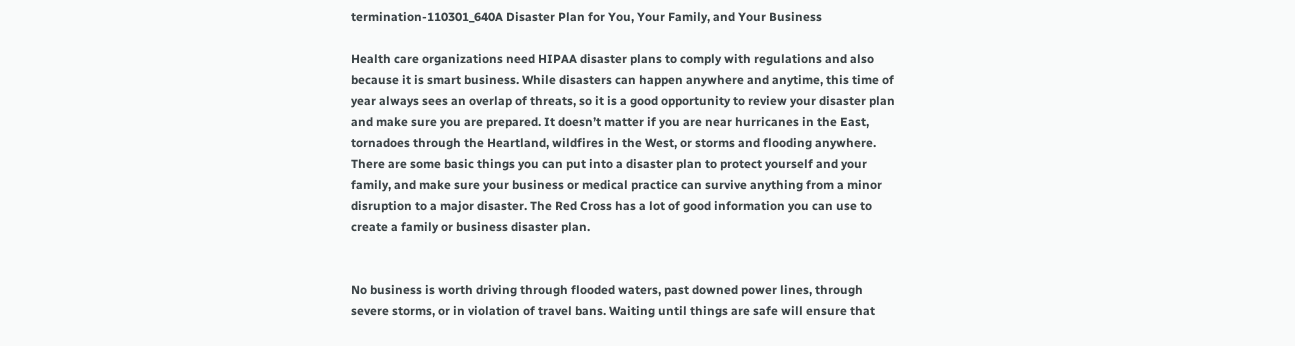termination-110301_640A Disaster Plan for You, Your Family, and Your Business

Health care organizations need HIPAA disaster plans to comply with regulations and also because it is smart business. While disasters can happen anywhere and anytime, this time of year always sees an overlap of threats, so it is a good opportunity to review your disaster plan and make sure you are prepared. It doesn’t matter if you are near hurricanes in the East, tornadoes through the Heartland, wildfires in the West, or storms and flooding anywhere. There are some basic things you can put into a disaster plan to protect yourself and your family, and make sure your business or medical practice can survive anything from a minor disruption to a major disaster. The Red Cross has a lot of good information you can use to create a family or business disaster plan.


No business is worth driving through flooded waters, past downed power lines, through severe storms, or in violation of travel bans. Waiting until things are safe will ensure that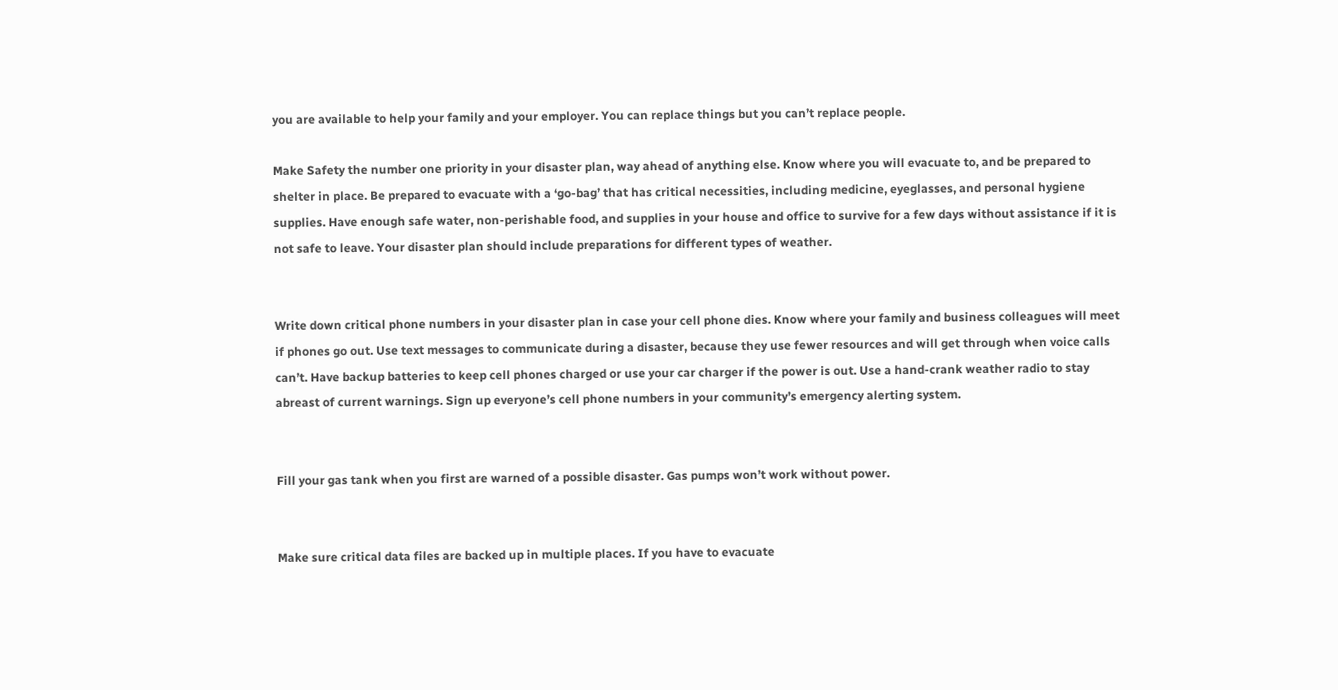you are available to help your family and your employer. You can replace things but you can’t replace people.

Make Safety the number one priority in your disaster plan, way ahead of anything else. Know where you will evacuate to, and be prepared to shelter in place. Be prepared to evacuate with a ‘go-bag’ that has critical necessities, including medicine, eyeglasses, and personal hygiene supplies. Have enough safe water, non-perishable food, and supplies in your house and office to survive for a few days without assistance if it is not safe to leave. Your disaster plan should include preparations for different types of weather.


Write down critical phone numbers in your disaster plan in case your cell phone dies. Know where your family and business colleagues will meet if phones go out. Use text messages to communicate during a disaster, because they use fewer resources and will get through when voice calls can’t. Have backup batteries to keep cell phones charged or use your car charger if the power is out. Use a hand-crank weather radio to stay abreast of current warnings. Sign up everyone’s cell phone numbers in your community’s emergency alerting system.


Fill your gas tank when you first are warned of a possible disaster. Gas pumps won’t work without power.


Make sure critical data files are backed up in multiple places. If you have to evacuate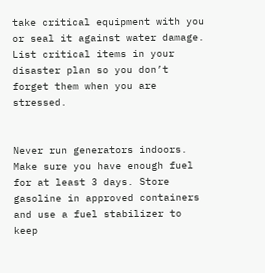take critical equipment with you or seal it against water damage. List critical items in your disaster plan so you don’t forget them when you are stressed.


Never run generators indoors. Make sure you have enough fuel for at least 3 days. Store gasoline in approved containers and use a fuel stabilizer to keep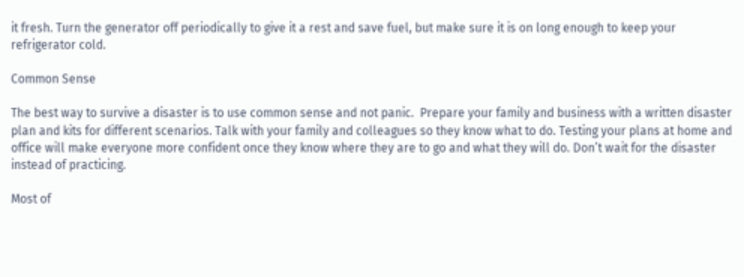it fresh. Turn the generator off periodically to give it a rest and save fuel, but make sure it is on long enough to keep your refrigerator cold.

Common Sense

The best way to survive a disaster is to use common sense and not panic.  Prepare your family and business with a written disaster plan and kits for different scenarios. Talk with your family and colleagues so they know what to do. Testing your plans at home and office will make everyone more confident once they know where they are to go and what they will do. Don’t wait for the disaster instead of practicing.

Most of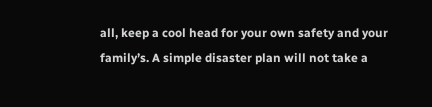all, keep a cool head for your own safety and your family’s. A simple disaster plan will not take a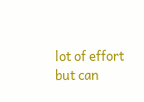lot of effort but can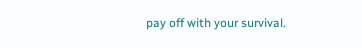pay off with your survival.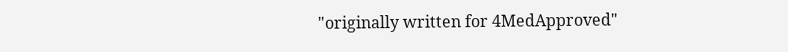"originally written for 4MedApproved"